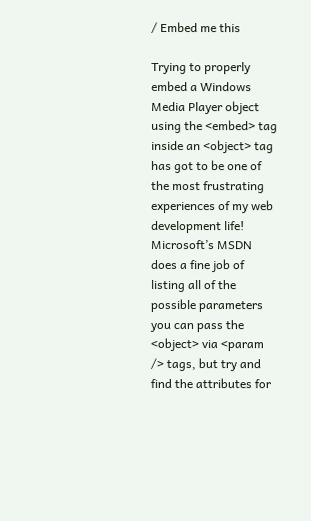/ Embed me this

Trying to properly embed a Windows Media Player object using the <embed> tag inside an <object> tag has got to be one of the most frustrating experiences of my web development life! Microsoft’s MSDN does a fine job of listing all of the possible parameters you can pass the <object> via <param /> tags, but try and find the attributes for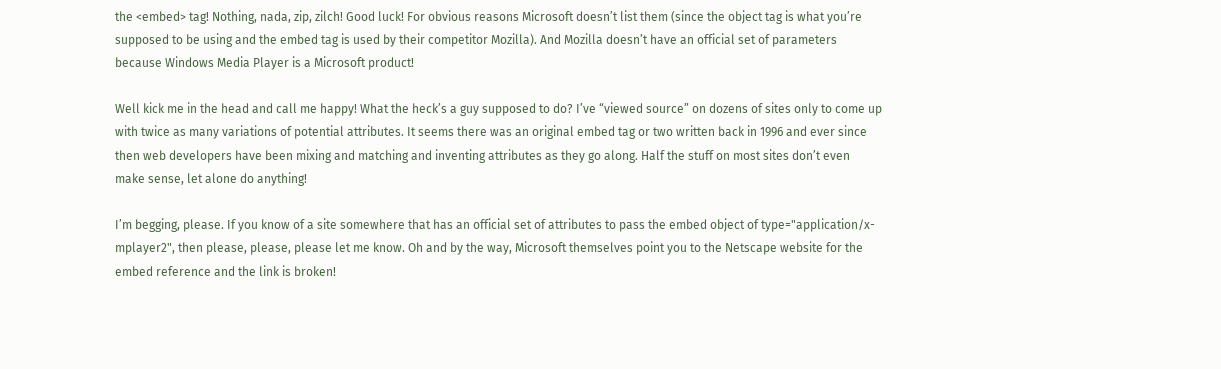the <embed> tag! Nothing, nada, zip, zilch! Good luck! For obvious reasons Microsoft doesn’t list them (since the object tag is what you’re supposed to be using and the embed tag is used by their competitor Mozilla). And Mozilla doesn’t have an official set of parameters because Windows Media Player is a Microsoft product!

Well kick me in the head and call me happy! What the heck’s a guy supposed to do? I’ve “viewed source” on dozens of sites only to come up with twice as many variations of potential attributes. It seems there was an original embed tag or two written back in 1996 and ever since then web developers have been mixing and matching and inventing attributes as they go along. Half the stuff on most sites don’t even make sense, let alone do anything!

I’m begging, please. If you know of a site somewhere that has an official set of attributes to pass the embed object of type="application/x-mplayer2", then please, please, please let me know. Oh and by the way, Microsoft themselves point you to the Netscape website for the embed reference and the link is broken!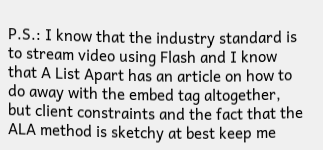P.S.: I know that the industry standard is to stream video using Flash and I know that A List Apart has an article on how to do away with the embed tag altogether, but client constraints and the fact that the ALA method is sketchy at best keep me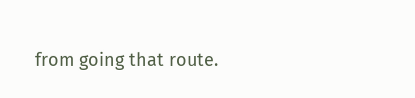from going that route.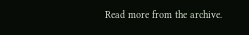Read more from the archive.